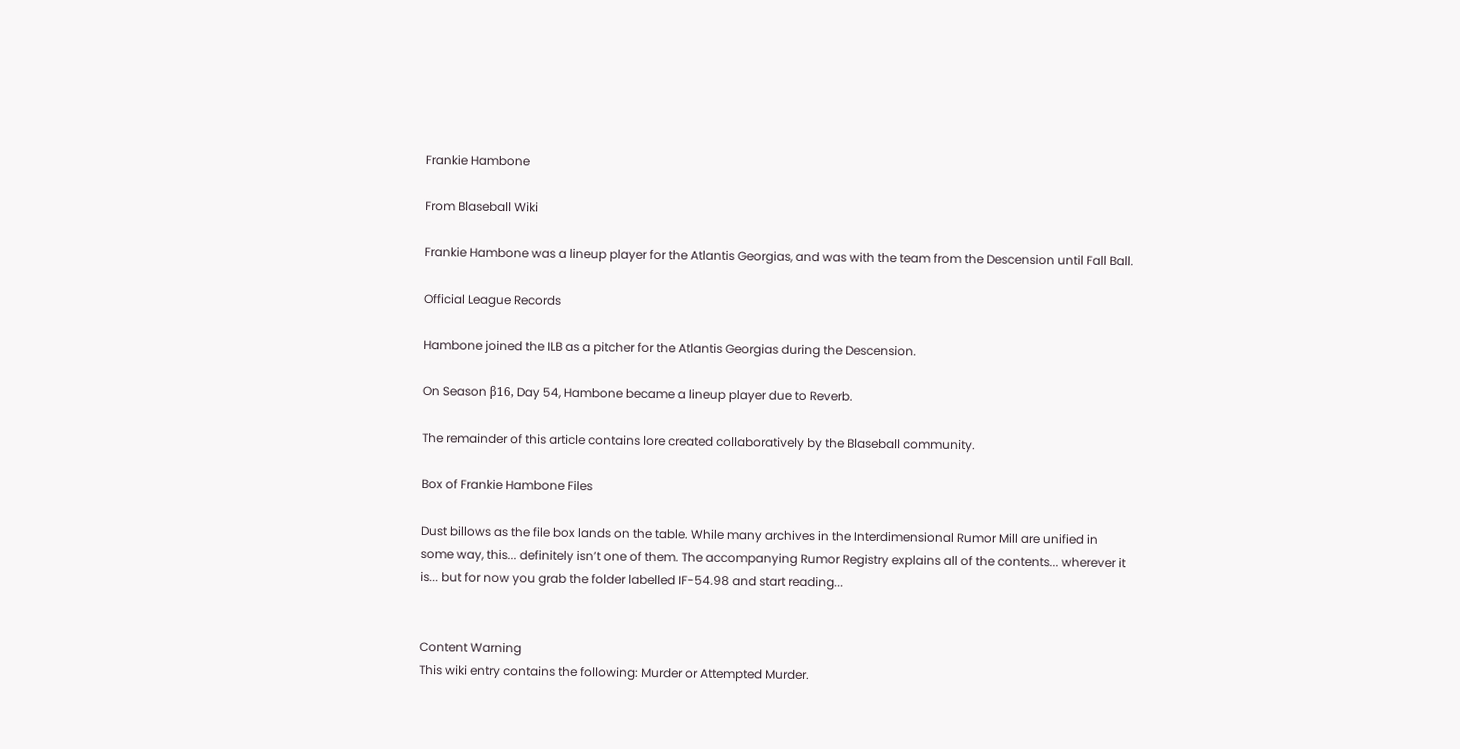Frankie Hambone

From Blaseball Wiki

Frankie Hambone was a lineup player for the Atlantis Georgias, and was with the team from the Descension until Fall Ball.

Official League Records

Hambone joined the ILB as a pitcher for the Atlantis Georgias during the Descension.

On Season β16, Day 54, Hambone became a lineup player due to Reverb.

The remainder of this article contains lore created collaboratively by the Blaseball community.

Box of Frankie Hambone Files

Dust billows as the file box lands on the table. While many archives in the Interdimensional Rumor Mill are unified in some way, this... definitely isn’t one of them. The accompanying Rumor Registry explains all of the contents... wherever it is... but for now you grab the folder labelled IF-54.98 and start reading...


Content Warning
This wiki entry contains the following: Murder or Attempted Murder.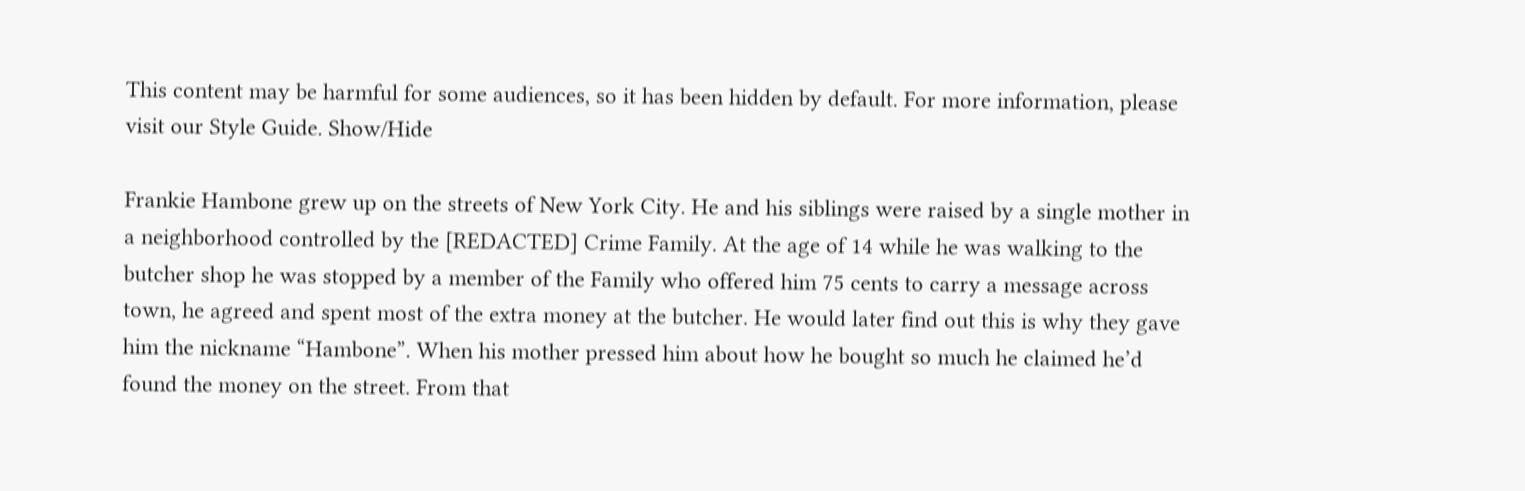This content may be harmful for some audiences, so it has been hidden by default. For more information, please visit our Style Guide. Show/Hide

Frankie Hambone grew up on the streets of New York City. He and his siblings were raised by a single mother in a neighborhood controlled by the [REDACTED] Crime Family. At the age of 14 while he was walking to the butcher shop he was stopped by a member of the Family who offered him 75 cents to carry a message across town, he agreed and spent most of the extra money at the butcher. He would later find out this is why they gave him the nickname “Hambone”. When his mother pressed him about how he bought so much he claimed he’d found the money on the street. From that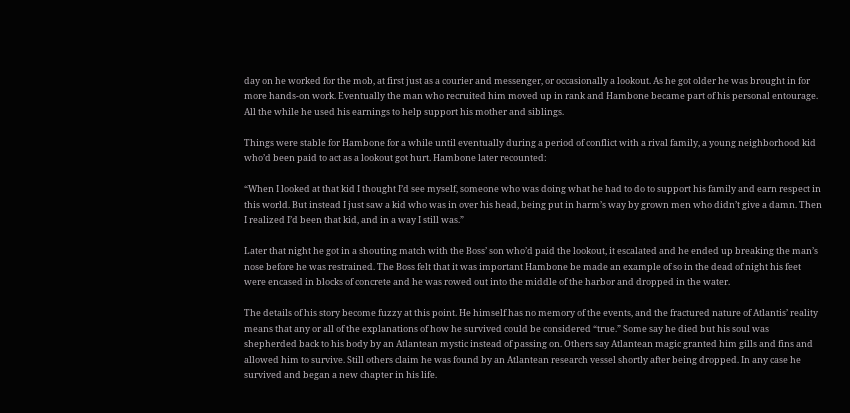day on he worked for the mob, at first just as a courier and messenger, or occasionally a lookout. As he got older he was brought in for more hands-on work. Eventually the man who recruited him moved up in rank and Hambone became part of his personal entourage. All the while he used his earnings to help support his mother and siblings.

Things were stable for Hambone for a while until eventually during a period of conflict with a rival family, a young neighborhood kid who’d been paid to act as a lookout got hurt. Hambone later recounted:

“When I looked at that kid I thought I’d see myself, someone who was doing what he had to do to support his family and earn respect in this world. But instead I just saw a kid who was in over his head, being put in harm’s way by grown men who didn’t give a damn. Then I realized I’d been that kid, and in a way I still was.”

Later that night he got in a shouting match with the Boss’ son who’d paid the lookout, it escalated and he ended up breaking the man’s nose before he was restrained. The Boss felt that it was important Hambone be made an example of so in the dead of night his feet were encased in blocks of concrete and he was rowed out into the middle of the harbor and dropped in the water.

The details of his story become fuzzy at this point. He himself has no memory of the events, and the fractured nature of Atlantis’ reality means that any or all of the explanations of how he survived could be considered “true.” Some say he died but his soul was shepherded back to his body by an Atlantean mystic instead of passing on. Others say Atlantean magic granted him gills and fins and allowed him to survive. Still others claim he was found by an Atlantean research vessel shortly after being dropped. In any case he survived and began a new chapter in his life.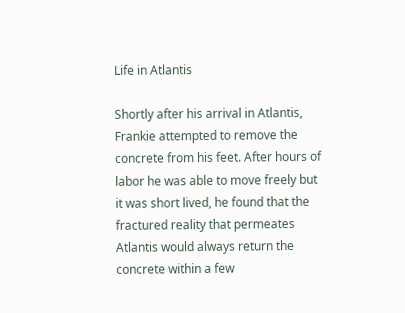Life in Atlantis

Shortly after his arrival in Atlantis, Frankie attempted to remove the concrete from his feet. After hours of labor he was able to move freely but it was short lived, he found that the fractured reality that permeates Atlantis would always return the concrete within a few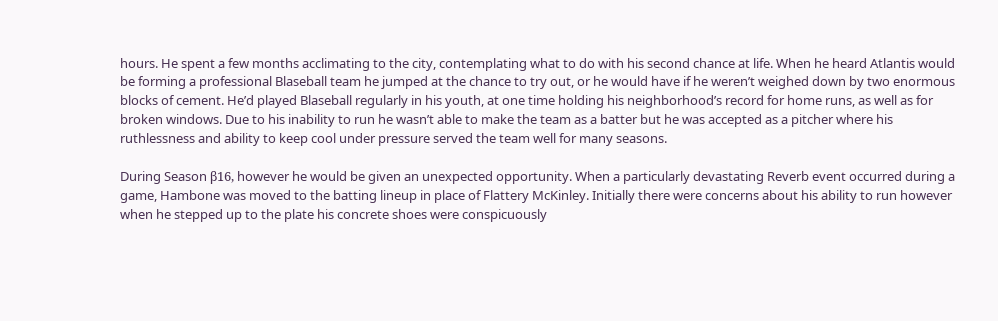hours. He spent a few months acclimating to the city, contemplating what to do with his second chance at life. When he heard Atlantis would be forming a professional Blaseball team he jumped at the chance to try out, or he would have if he weren’t weighed down by two enormous blocks of cement. He’d played Blaseball regularly in his youth, at one time holding his neighborhood’s record for home runs, as well as for broken windows. Due to his inability to run he wasn’t able to make the team as a batter but he was accepted as a pitcher where his ruthlessness and ability to keep cool under pressure served the team well for many seasons.

During Season β16, however he would be given an unexpected opportunity. When a particularly devastating Reverb event occurred during a game, Hambone was moved to the batting lineup in place of Flattery McKinley. Initially there were concerns about his ability to run however when he stepped up to the plate his concrete shoes were conspicuously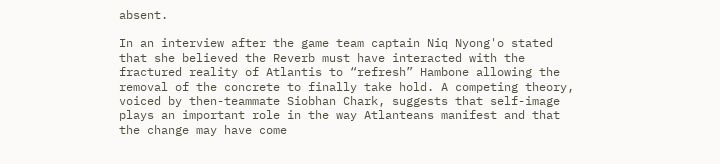absent.

In an interview after the game team captain Niq Nyong'o stated that she believed the Reverb must have interacted with the fractured reality of Atlantis to “refresh” Hambone allowing the removal of the concrete to finally take hold. A competing theory, voiced by then-teammate Siobhan Chark, suggests that self-image plays an important role in the way Atlanteans manifest and that the change may have come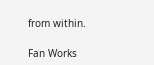from within.

Fan Works